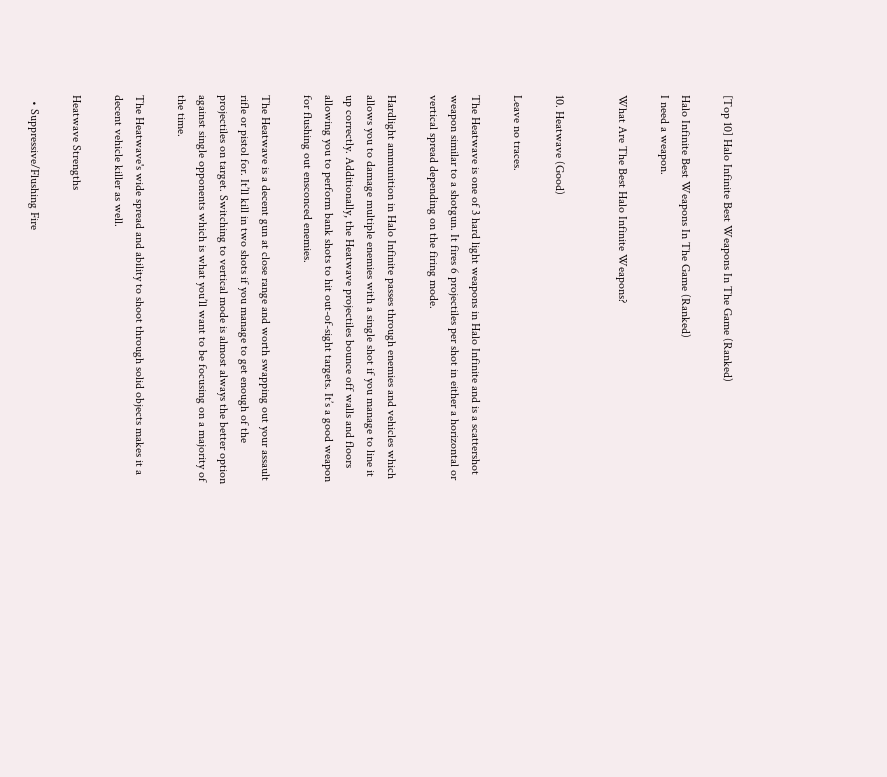[Top 10] Halo Infinite Best Weapons In The Game (Ranked)

Halo Infinite Best Weapons In The Game (Ranked)
I need a weapon.

What Are The Best Halo Infinite Weapons?


10. Heatwave (Good)

Leave no traces.

The Heatwave is one of 3 hard light weapons in Halo Infinite and is a scattershot weapon similar to a shotgun. It fires 6 projectiles per shot in either a horizontal or vertical spread depending on the firing mode.

Hardlight ammunition in Halo Infinite passes through enemies and vehicles which allows you to damage multiple enemies with a single shot if you manage to line it up correctly. Additionally, the Heatwave projectiles bounce off walls and floors allowing you to perform bank shots to hit out-of-sight targets. It’s a good weapon for flushing out ensconced enemies.

The Heatwave is a decent gun at close range and worth swapping out your assault rifle or pistol for. It’ll kill in two shots if you manage to get enough of the projectiles on target. Switching to vertical mode is almost always the better option against single opponents which is what you’ll want to be focusing on a majority of the time.

The Heatwave's wide spread and ability to shoot through solid objects makes it a decent vehicle killer as well.

Heatwave Strengths

  • Suppressive/Flushing Fire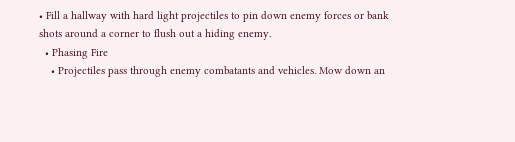• Fill a hallway with hard light projectiles to pin down enemy forces or bank shots around a corner to flush out a hiding enemy.
  • Phasing Fire
    • Projectiles pass through enemy combatants and vehicles. Mow down an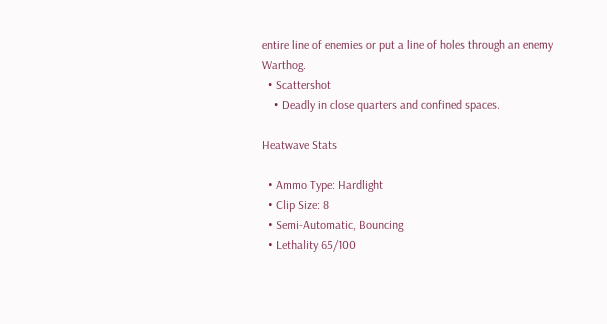entire line of enemies or put a line of holes through an enemy Warthog.
  • Scattershot
    • Deadly in close quarters and confined spaces.

Heatwave Stats

  • Ammo Type: Hardlight
  • Clip Size: 8
  • Semi-Automatic, Bouncing
  • Lethality 65/100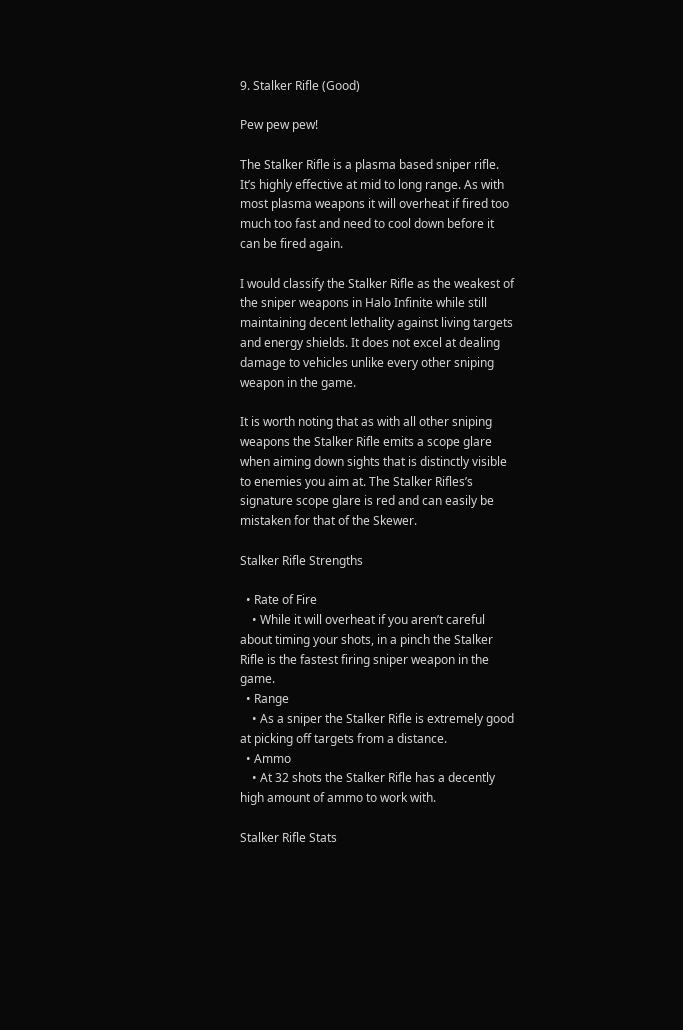9. Stalker Rifle (Good)

Pew pew pew!

The Stalker Rifle is a plasma based sniper rifle. It’s highly effective at mid to long range. As with most plasma weapons it will overheat if fired too much too fast and need to cool down before it can be fired again.

I would classify the Stalker Rifle as the weakest of the sniper weapons in Halo Infinite while still maintaining decent lethality against living targets and energy shields. It does not excel at dealing damage to vehicles unlike every other sniping weapon in the game.

It is worth noting that as with all other sniping weapons the Stalker Rifle emits a scope glare when aiming down sights that is distinctly visible to enemies you aim at. The Stalker Rifles’s signature scope glare is red and can easily be mistaken for that of the Skewer.

Stalker Rifle Strengths

  • Rate of Fire
    • While it will overheat if you aren’t careful about timing your shots, in a pinch the Stalker Rifle is the fastest firing sniper weapon in the game.
  • Range
    • As a sniper the Stalker Rifle is extremely good at picking off targets from a distance.
  • Ammo
    • At 32 shots the Stalker Rifle has a decently high amount of ammo to work with.

Stalker Rifle Stats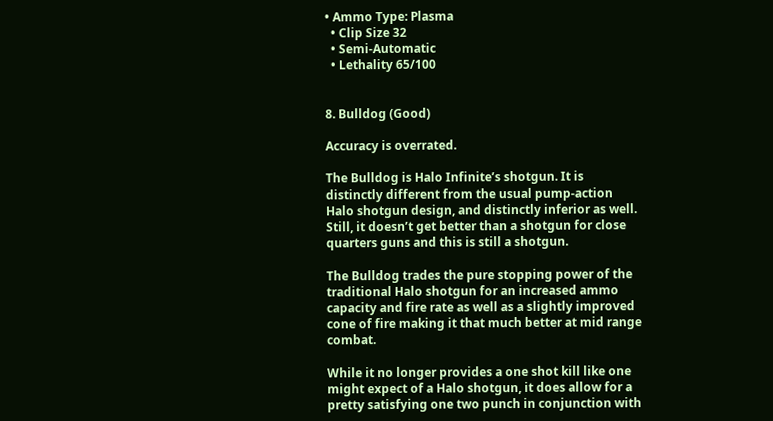• Ammo Type: Plasma
  • Clip Size 32
  • Semi-Automatic
  • Lethality 65/100


8. Bulldog (Good)

Accuracy is overrated.

The Bulldog is Halo Infinite’s shotgun. It is distinctly different from the usual pump-action Halo shotgun design, and distinctly inferior as well. Still, it doesn’t get better than a shotgun for close quarters guns and this is still a shotgun.

The Bulldog trades the pure stopping power of the traditional Halo shotgun for an increased ammo capacity and fire rate as well as a slightly improved cone of fire making it that much better at mid range combat.

While it no longer provides a one shot kill like one might expect of a Halo shotgun, it does allow for a pretty satisfying one two punch in conjunction with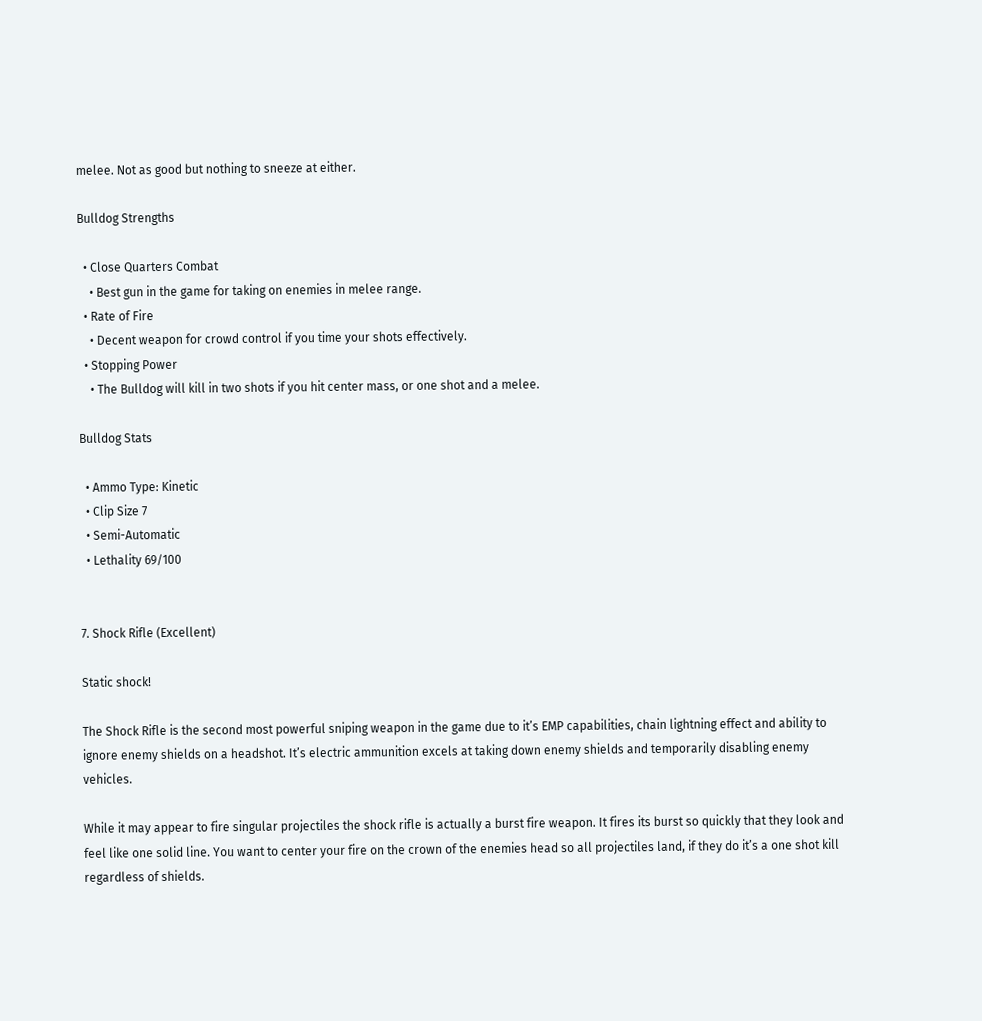melee. Not as good but nothing to sneeze at either.

Bulldog Strengths

  • Close Quarters Combat
    • Best gun in the game for taking on enemies in melee range.
  • Rate of Fire
    • Decent weapon for crowd control if you time your shots effectively.
  • Stopping Power
    • The Bulldog will kill in two shots if you hit center mass, or one shot and a melee.

Bulldog Stats

  • Ammo Type: Kinetic
  • Clip Size 7
  • Semi-Automatic
  • Lethality 69/100


7. Shock Rifle (Excellent)

Static shock!

The Shock Rifle is the second most powerful sniping weapon in the game due to it’s EMP capabilities, chain lightning effect and ability to ignore enemy shields on a headshot. It’s electric ammunition excels at taking down enemy shields and temporarily disabling enemy vehicles.

While it may appear to fire singular projectiles the shock rifle is actually a burst fire weapon. It fires its burst so quickly that they look and feel like one solid line. You want to center your fire on the crown of the enemies head so all projectiles land, if they do it’s a one shot kill regardless of shields.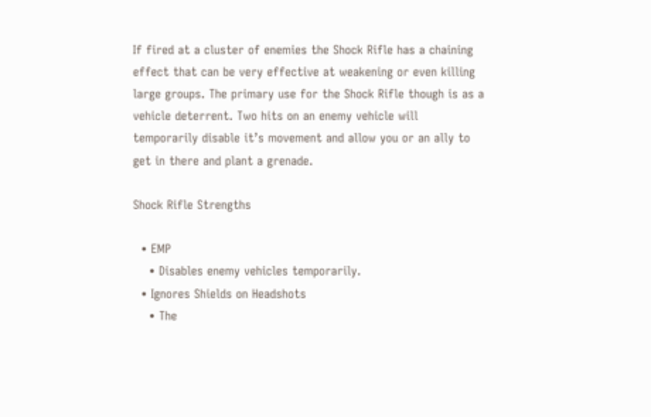If fired at a cluster of enemies the Shock Rifle has a chaining effect that can be very effective at weakening or even killing large groups. The primary use for the Shock Rifle though is as a vehicle deterrent. Two hits on an enemy vehicle will temporarily disable it’s movement and allow you or an ally to get in there and plant a grenade.

Shock Rifle Strengths

  • EMP
    • Disables enemy vehicles temporarily.
  • Ignores Shields on Headshots
    • The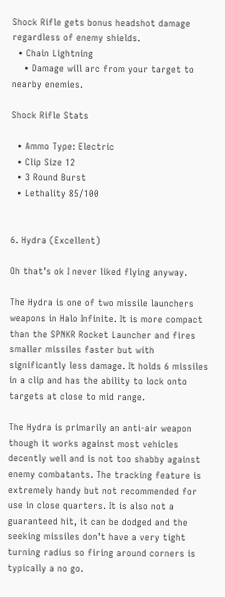Shock Rifle gets bonus headshot damage regardless of enemy shields.
  • Chain Lightning
    • Damage will arc from your target to nearby enemies.

Shock Rifle Stats

  • Ammo Type: Electric
  • Clip Size 12
  • 3 Round Burst
  • Lethality 85/100


6. Hydra (Excellent)

Oh that’s ok I never liked flying anyway.

The Hydra is one of two missile launchers weapons in Halo Infinite. It is more compact than the SPNKR Rocket Launcher and fires smaller missiles faster but with significantly less damage. It holds 6 missiles in a clip and has the ability to lock onto targets at close to mid range.

The Hydra is primarily an anti-air weapon though it works against most vehicles decently well and is not too shabby against enemy combatants. The tracking feature is extremely handy but not recommended for use in close quarters. It is also not a guaranteed hit, it can be dodged and the seeking missiles don’t have a very tight turning radius so firing around corners is typically a no go.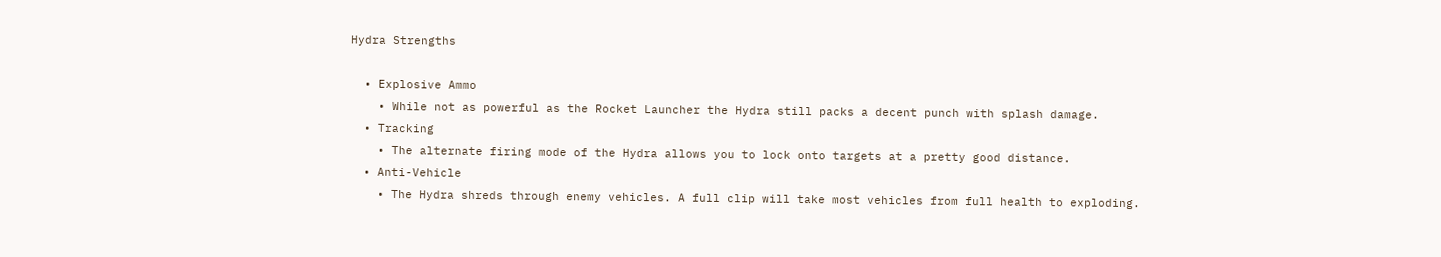Hydra Strengths

  • Explosive Ammo
    • While not as powerful as the Rocket Launcher the Hydra still packs a decent punch with splash damage.
  • Tracking
    • The alternate firing mode of the Hydra allows you to lock onto targets at a pretty good distance.
  • Anti-Vehicle
    • The Hydra shreds through enemy vehicles. A full clip will take most vehicles from full health to exploding.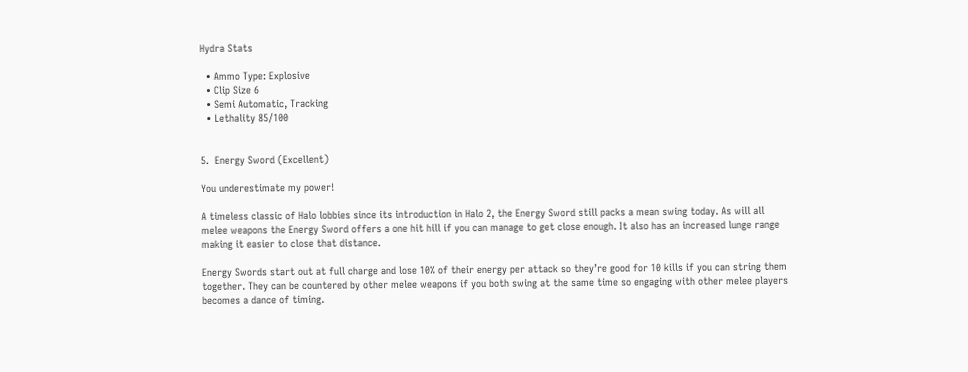Hydra Stats

  • Ammo Type: Explosive
  • Clip Size 6
  • Semi Automatic, Tracking
  • Lethality 85/100


5.  Energy Sword (Excellent)

You underestimate my power!

A timeless classic of Halo lobbies since its introduction in Halo 2, the Energy Sword still packs a mean swing today. As will all melee weapons the Energy Sword offers a one hit hill if you can manage to get close enough. It also has an increased lunge range making it easier to close that distance.

Energy Swords start out at full charge and lose 10% of their energy per attack so they’re good for 10 kills if you can string them together. They can be countered by other melee weapons if you both swing at the same time so engaging with other melee players becomes a dance of timing.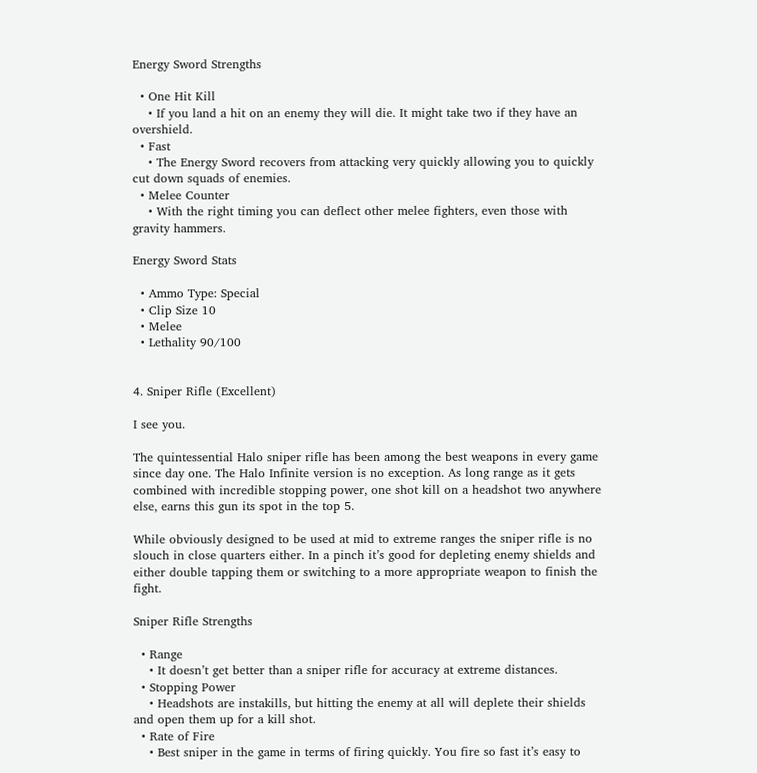Energy Sword Strengths

  • One Hit Kill
    • If you land a hit on an enemy they will die. It might take two if they have an overshield.
  • Fast
    • The Energy Sword recovers from attacking very quickly allowing you to quickly cut down squads of enemies.
  • Melee Counter
    • With the right timing you can deflect other melee fighters, even those with gravity hammers.

Energy Sword Stats

  • Ammo Type: Special
  • Clip Size 10
  • Melee
  • Lethality 90/100


4. Sniper Rifle (Excellent)

I see you.

The quintessential Halo sniper rifle has been among the best weapons in every game since day one. The Halo Infinite version is no exception. As long range as it gets combined with incredible stopping power, one shot kill on a headshot two anywhere else, earns this gun its spot in the top 5.

While obviously designed to be used at mid to extreme ranges the sniper rifle is no slouch in close quarters either. In a pinch it’s good for depleting enemy shields and either double tapping them or switching to a more appropriate weapon to finish the fight.

Sniper Rifle Strengths

  • Range
    • It doesn’t get better than a sniper rifle for accuracy at extreme distances.
  • Stopping Power
    • Headshots are instakills, but hitting the enemy at all will deplete their shields and open them up for a kill shot.
  • Rate of Fire
    • Best sniper in the game in terms of firing quickly. You fire so fast it’s easy to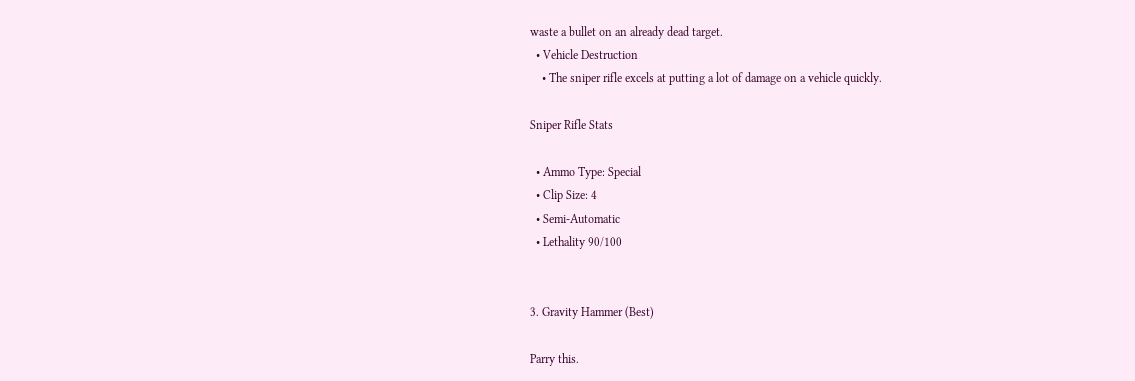waste a bullet on an already dead target.
  • Vehicle Destruction
    • The sniper rifle excels at putting a lot of damage on a vehicle quickly.

Sniper Rifle Stats

  • Ammo Type: Special
  • Clip Size: 4
  • Semi-Automatic
  • Lethality 90/100


3. Gravity Hammer (Best)

Parry this.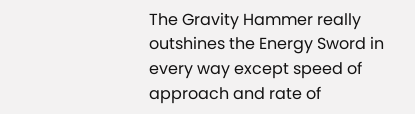The Gravity Hammer really outshines the Energy Sword in every way except speed of approach and rate of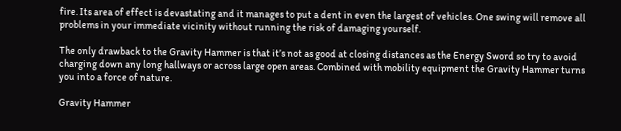fire. Its area of effect is devastating and it manages to put a dent in even the largest of vehicles. One swing will remove all problems in your immediate vicinity without running the risk of damaging yourself.

The only drawback to the Gravity Hammer is that it’s not as good at closing distances as the Energy Sword so try to avoid charging down any long hallways or across large open areas. Combined with mobility equipment the Gravity Hammer turns you into a force of nature.

Gravity Hammer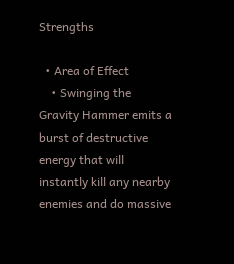Strengths

  • Area of Effect
    • Swinging the Gravity Hammer emits a burst of destructive energy that will instantly kill any nearby enemies and do massive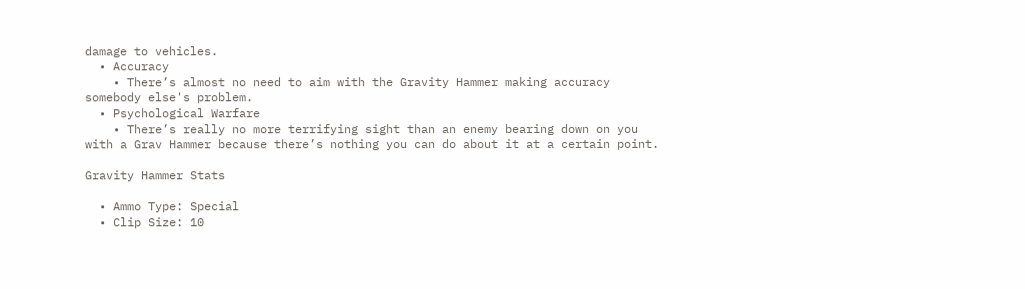damage to vehicles.
  • Accuracy
    • There’s almost no need to aim with the Gravity Hammer making accuracy somebody else's problem.
  • Psychological Warfare
    • There’s really no more terrifying sight than an enemy bearing down on you with a Grav Hammer because there’s nothing you can do about it at a certain point.

Gravity Hammer Stats

  • Ammo Type: Special
  • Clip Size: 10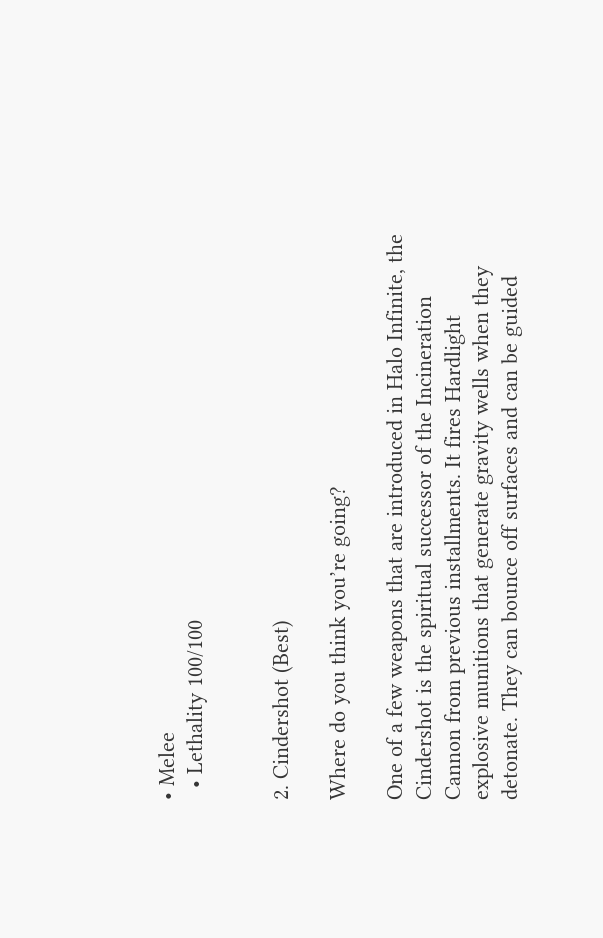• Melee
  • Lethality 100/100


2. Cindershot (Best)

Where do you think you’re going?

One of a few weapons that are introduced in Halo Infinite, the Cindershot is the spiritual successor of the Incineration Cannon from previous installments. It fires Hardlight explosive munitions that generate gravity wells when they detonate. They can bounce off surfaces and can be guided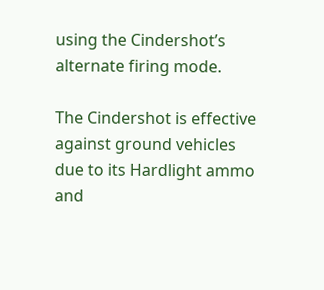using the Cindershot’s alternate firing mode.

The Cindershot is effective against ground vehicles due to its Hardlight ammo and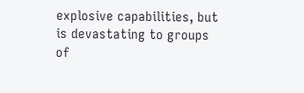explosive capabilities, but is devastating to groups of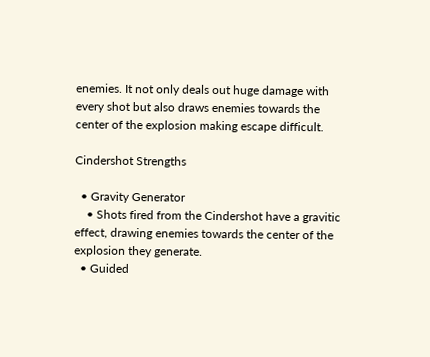enemies. It not only deals out huge damage with every shot but also draws enemies towards the center of the explosion making escape difficult.

Cindershot Strengths

  • Gravity Generator
    • Shots fired from the Cindershot have a gravitic effect, drawing enemies towards the center of the explosion they generate.
  • Guided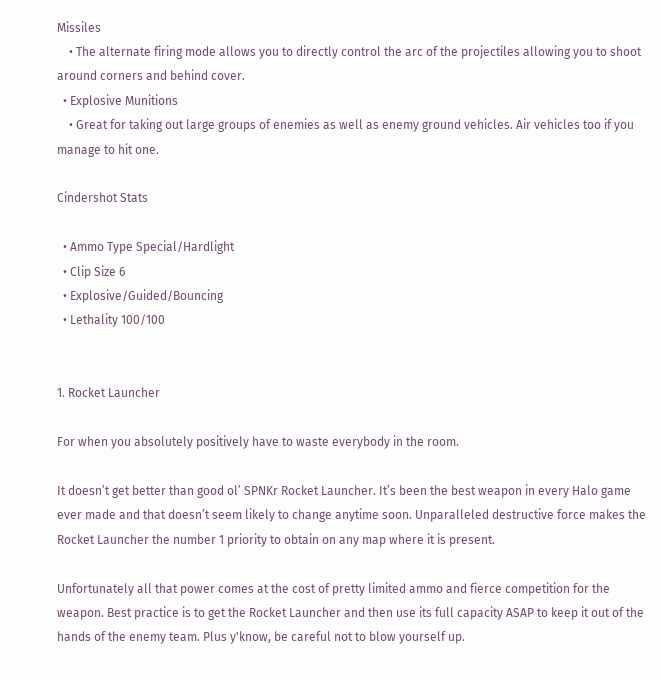Missiles
    • The alternate firing mode allows you to directly control the arc of the projectiles allowing you to shoot around corners and behind cover.
  • Explosive Munitions
    • Great for taking out large groups of enemies as well as enemy ground vehicles. Air vehicles too if you manage to hit one.

Cindershot Stats

  • Ammo Type Special/Hardlight
  • Clip Size 6
  • Explosive/Guided/Bouncing
  • Lethality 100/100


1. Rocket Launcher

For when you absolutely positively have to waste everybody in the room.

It doesn’t get better than good ol’ SPNKr Rocket Launcher. It’s been the best weapon in every Halo game ever made and that doesn’t seem likely to change anytime soon. Unparalleled destructive force makes the Rocket Launcher the number 1 priority to obtain on any map where it is present.

Unfortunately all that power comes at the cost of pretty limited ammo and fierce competition for the weapon. Best practice is to get the Rocket Launcher and then use its full capacity ASAP to keep it out of the hands of the enemy team. Plus y'know, be careful not to blow yourself up.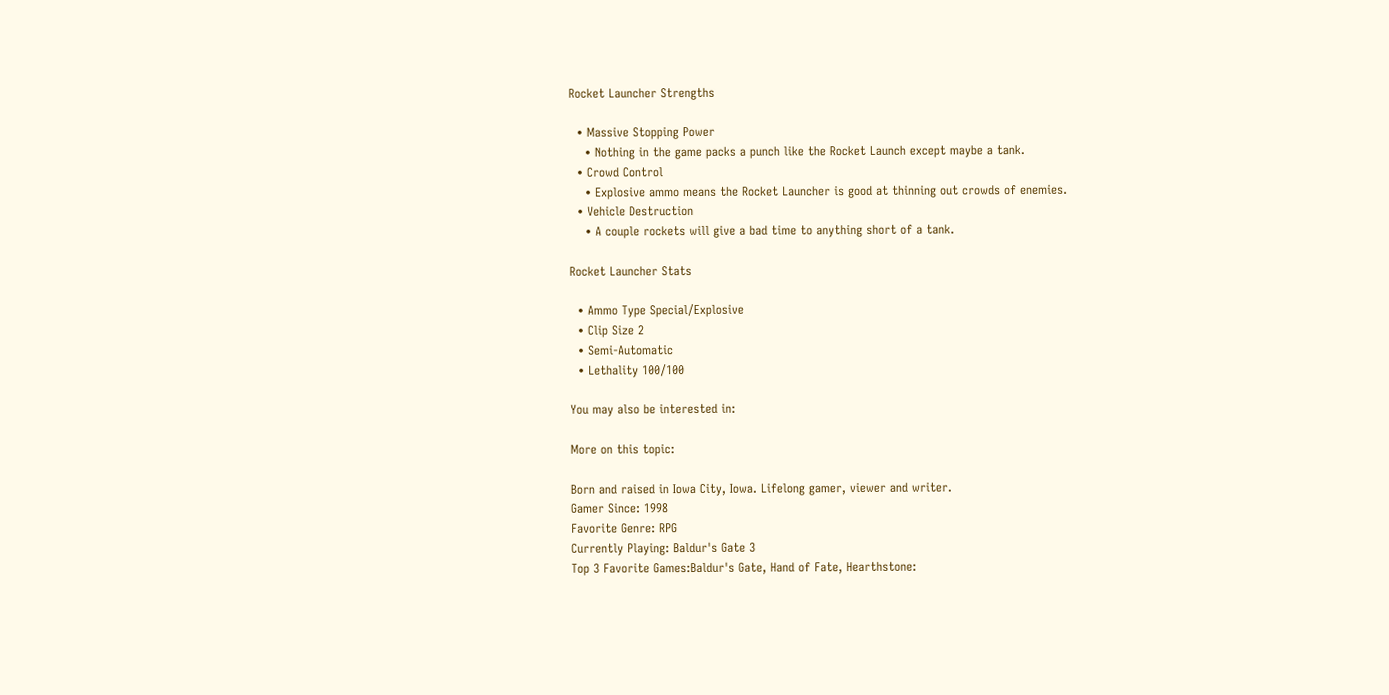Rocket Launcher Strengths

  • Massive Stopping Power
    • Nothing in the game packs a punch like the Rocket Launch except maybe a tank.
  • Crowd Control
    • Explosive ammo means the Rocket Launcher is good at thinning out crowds of enemies.
  • Vehicle Destruction
    • A couple rockets will give a bad time to anything short of a tank.

Rocket Launcher Stats

  • Ammo Type Special/Explosive
  • Clip Size 2
  • Semi-Automatic
  • Lethality 100/100

You may also be interested in:

More on this topic:

Born and raised in Iowa City, Iowa. Lifelong gamer, viewer and writer.
Gamer Since: 1998
Favorite Genre: RPG
Currently Playing: Baldur's Gate 3
Top 3 Favorite Games:Baldur's Gate, Hand of Fate, Hearthstone: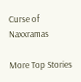Curse of Naxxramas

More Top Stories